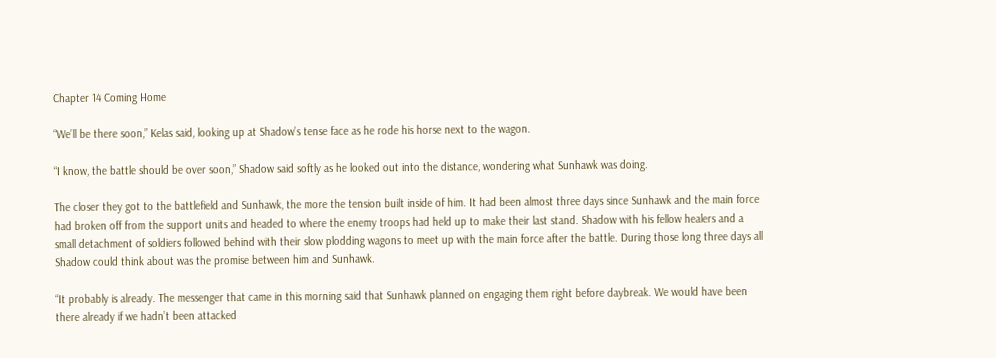Chapter 14 Coming Home

“We’ll be there soon,” Kelas said, looking up at Shadow’s tense face as he rode his horse next to the wagon.

“I know, the battle should be over soon,” Shadow said softly as he looked out into the distance, wondering what Sunhawk was doing.

The closer they got to the battlefield and Sunhawk, the more the tension built inside of him. It had been almost three days since Sunhawk and the main force had broken off from the support units and headed to where the enemy troops had held up to make their last stand. Shadow with his fellow healers and a small detachment of soldiers followed behind with their slow plodding wagons to meet up with the main force after the battle. During those long three days all Shadow could think about was the promise between him and Sunhawk.

“It probably is already. The messenger that came in this morning said that Sunhawk planned on engaging them right before daybreak. We would have been there already if we hadn’t been attacked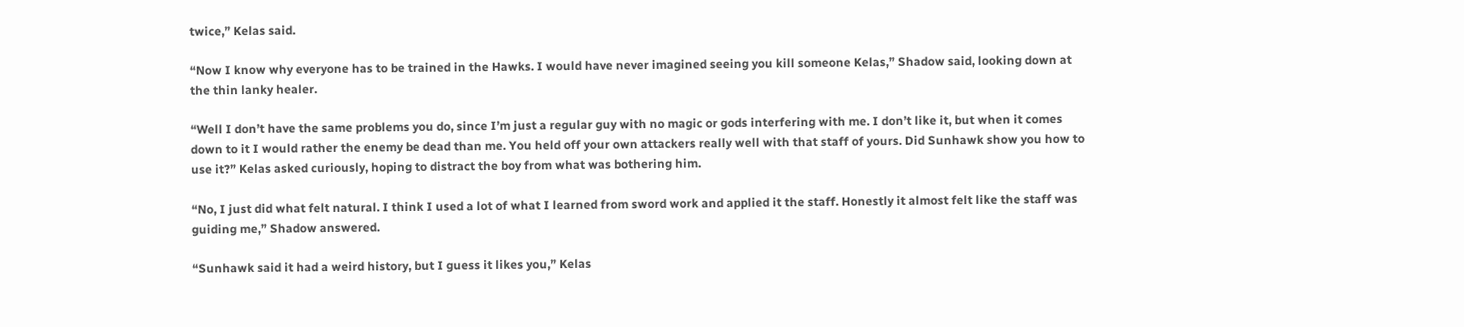twice,” Kelas said.

“Now I know why everyone has to be trained in the Hawks. I would have never imagined seeing you kill someone Kelas,” Shadow said, looking down at the thin lanky healer.

“Well I don’t have the same problems you do, since I’m just a regular guy with no magic or gods interfering with me. I don’t like it, but when it comes down to it I would rather the enemy be dead than me. You held off your own attackers really well with that staff of yours. Did Sunhawk show you how to use it?” Kelas asked curiously, hoping to distract the boy from what was bothering him.

“No, I just did what felt natural. I think I used a lot of what I learned from sword work and applied it the staff. Honestly it almost felt like the staff was guiding me,” Shadow answered.

“Sunhawk said it had a weird history, but I guess it likes you,” Kelas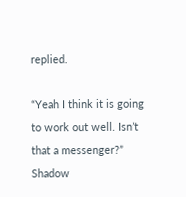replied.

“Yeah I think it is going to work out well. Isn’t that a messenger?” Shadow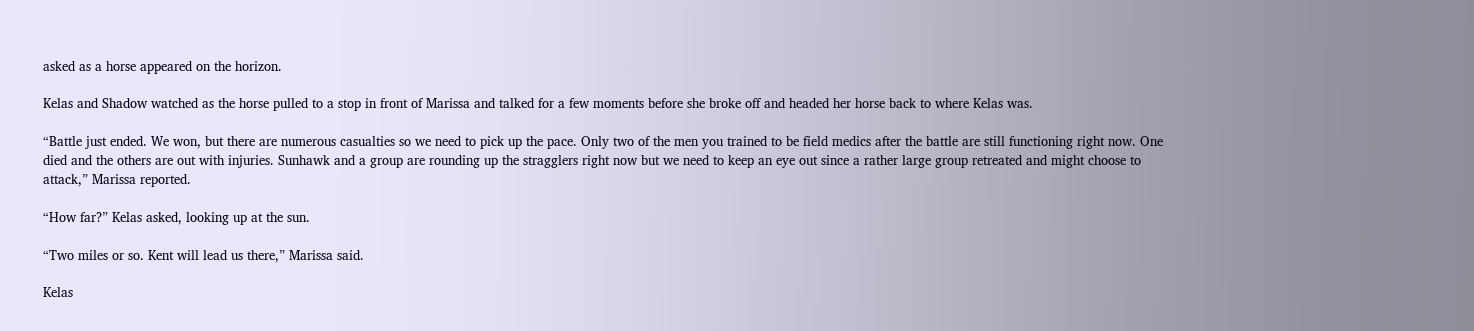asked as a horse appeared on the horizon.

Kelas and Shadow watched as the horse pulled to a stop in front of Marissa and talked for a few moments before she broke off and headed her horse back to where Kelas was.

“Battle just ended. We won, but there are numerous casualties so we need to pick up the pace. Only two of the men you trained to be field medics after the battle are still functioning right now. One died and the others are out with injuries. Sunhawk and a group are rounding up the stragglers right now but we need to keep an eye out since a rather large group retreated and might choose to attack,” Marissa reported.

“How far?” Kelas asked, looking up at the sun.

“Two miles or so. Kent will lead us there,” Marissa said.

Kelas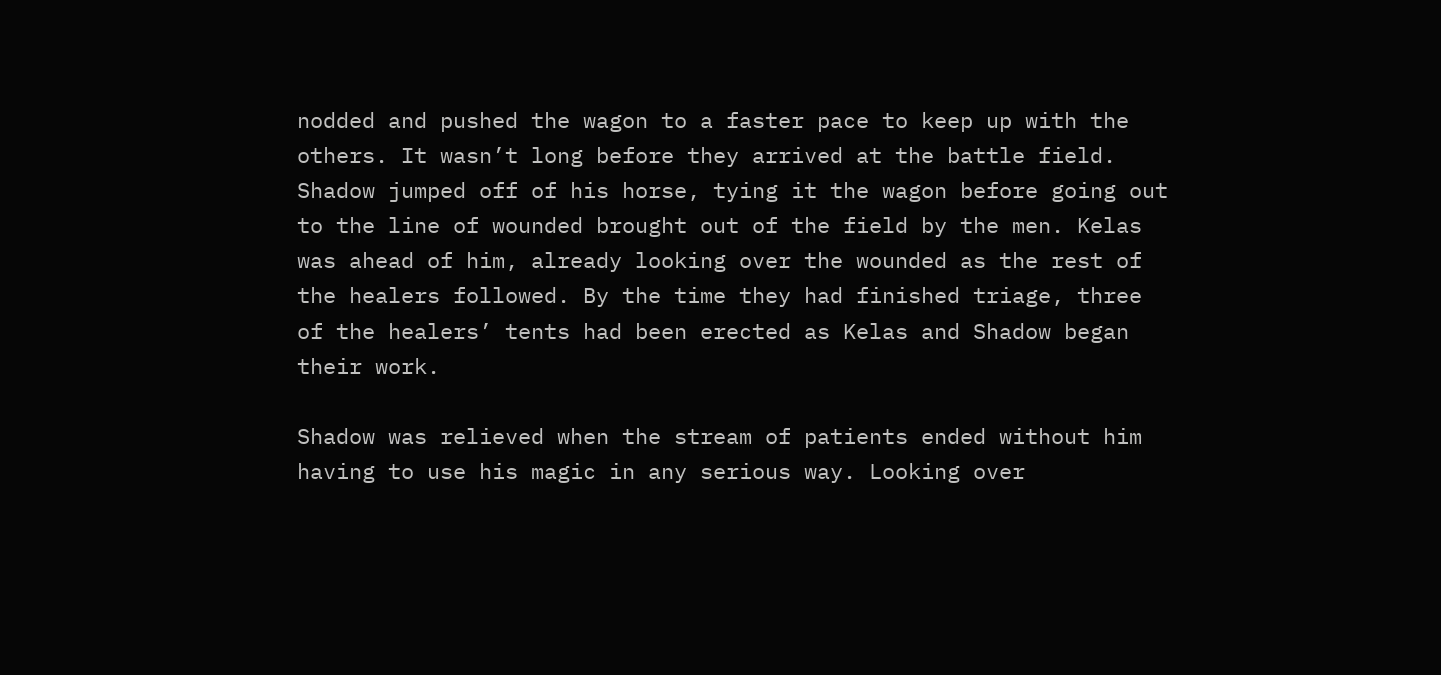nodded and pushed the wagon to a faster pace to keep up with the others. It wasn’t long before they arrived at the battle field. Shadow jumped off of his horse, tying it the wagon before going out to the line of wounded brought out of the field by the men. Kelas was ahead of him, already looking over the wounded as the rest of the healers followed. By the time they had finished triage, three of the healers’ tents had been erected as Kelas and Shadow began their work.

Shadow was relieved when the stream of patients ended without him having to use his magic in any serious way. Looking over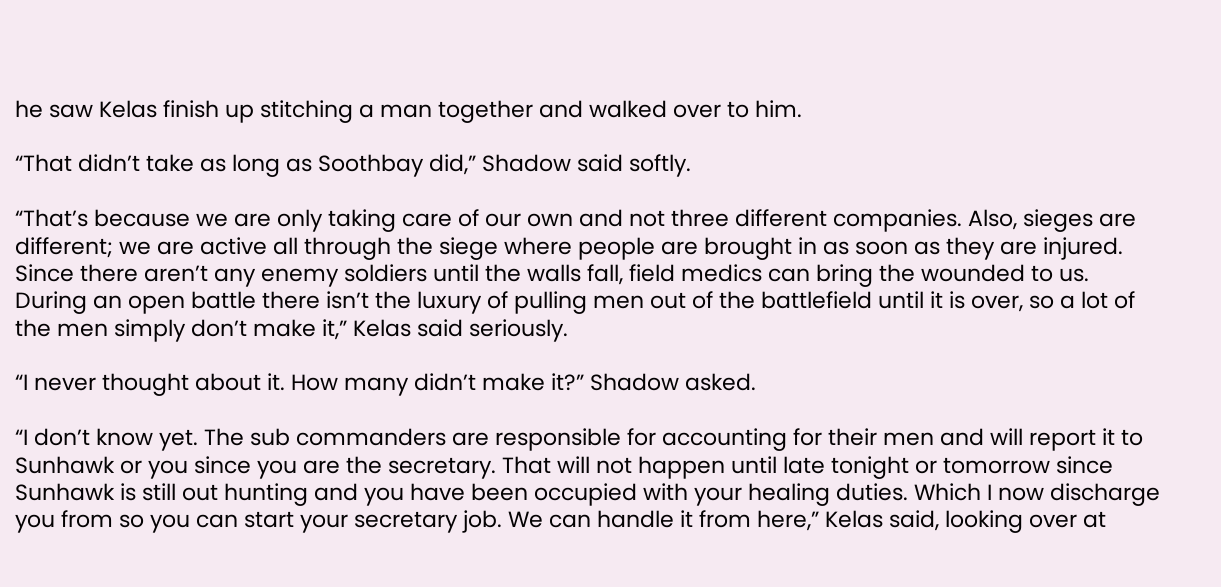he saw Kelas finish up stitching a man together and walked over to him.

“That didn’t take as long as Soothbay did,” Shadow said softly.

“That’s because we are only taking care of our own and not three different companies. Also, sieges are different; we are active all through the siege where people are brought in as soon as they are injured. Since there aren’t any enemy soldiers until the walls fall, field medics can bring the wounded to us. During an open battle there isn’t the luxury of pulling men out of the battlefield until it is over, so a lot of the men simply don’t make it,” Kelas said seriously.

“I never thought about it. How many didn’t make it?” Shadow asked.

“I don’t know yet. The sub commanders are responsible for accounting for their men and will report it to Sunhawk or you since you are the secretary. That will not happen until late tonight or tomorrow since Sunhawk is still out hunting and you have been occupied with your healing duties. Which I now discharge you from so you can start your secretary job. We can handle it from here,” Kelas said, looking over at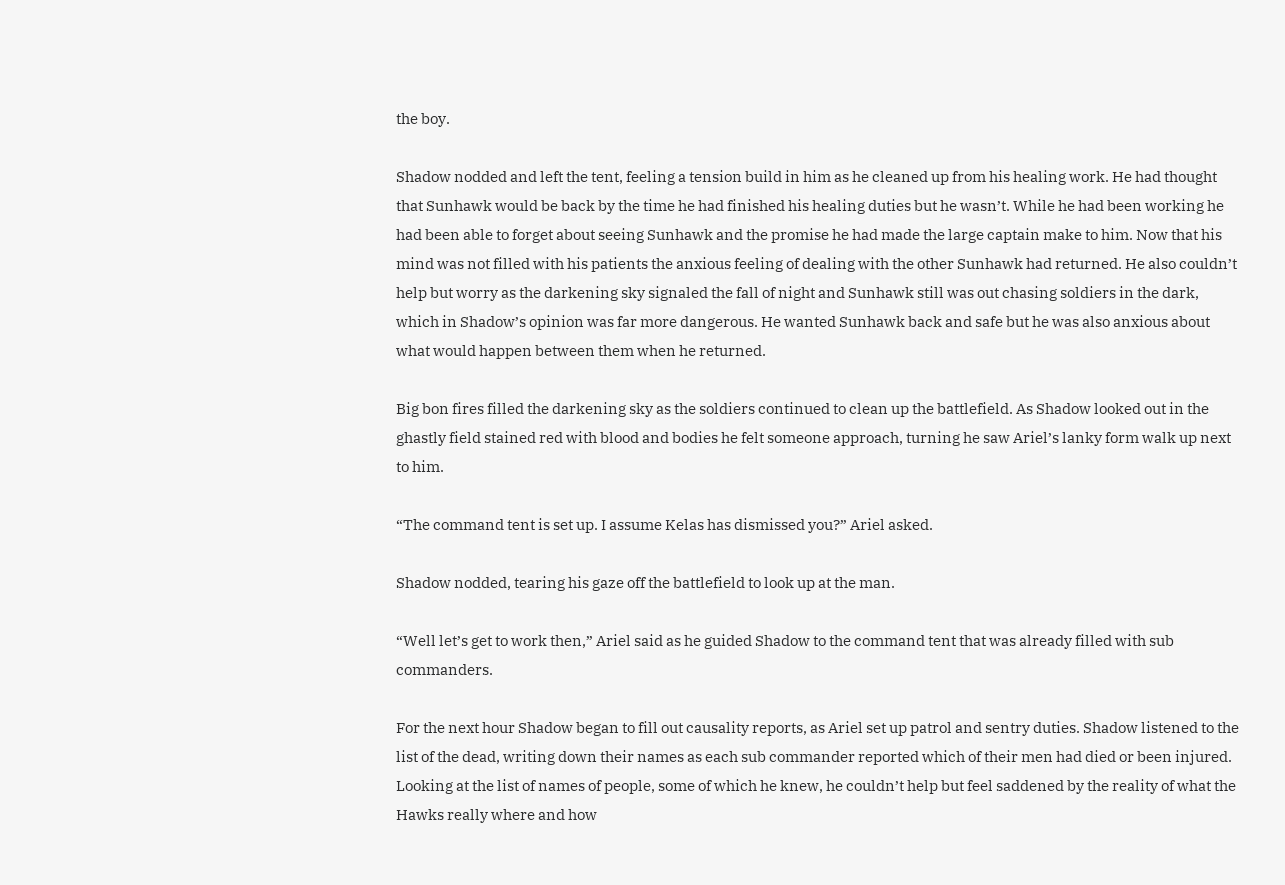the boy.

Shadow nodded and left the tent, feeling a tension build in him as he cleaned up from his healing work. He had thought that Sunhawk would be back by the time he had finished his healing duties but he wasn’t. While he had been working he had been able to forget about seeing Sunhawk and the promise he had made the large captain make to him. Now that his mind was not filled with his patients the anxious feeling of dealing with the other Sunhawk had returned. He also couldn’t help but worry as the darkening sky signaled the fall of night and Sunhawk still was out chasing soldiers in the dark, which in Shadow’s opinion was far more dangerous. He wanted Sunhawk back and safe but he was also anxious about what would happen between them when he returned.

Big bon fires filled the darkening sky as the soldiers continued to clean up the battlefield. As Shadow looked out in the ghastly field stained red with blood and bodies he felt someone approach, turning he saw Ariel’s lanky form walk up next to him.

“The command tent is set up. I assume Kelas has dismissed you?” Ariel asked.

Shadow nodded, tearing his gaze off the battlefield to look up at the man.

“Well let’s get to work then,” Ariel said as he guided Shadow to the command tent that was already filled with sub commanders.

For the next hour Shadow began to fill out causality reports, as Ariel set up patrol and sentry duties. Shadow listened to the list of the dead, writing down their names as each sub commander reported which of their men had died or been injured. Looking at the list of names of people, some of which he knew, he couldn’t help but feel saddened by the reality of what the Hawks really where and how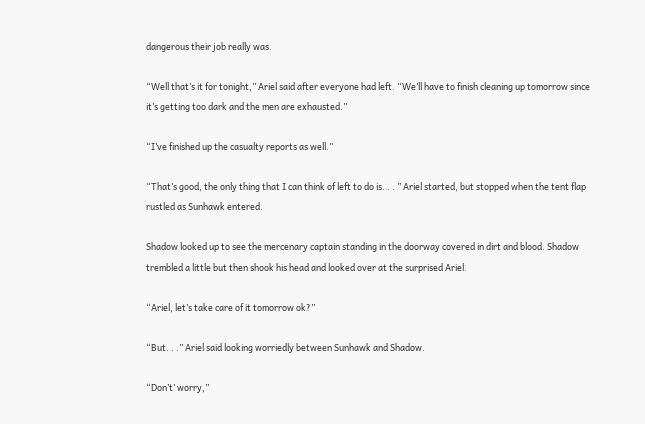dangerous their job really was.

“Well that’s it for tonight,” Ariel said after everyone had left. “We’ll have to finish cleaning up tomorrow since it’s getting too dark and the men are exhausted.”

“I’ve finished up the casualty reports as well.”

“That’s good, the only thing that I can think of left to do is. . . ” Ariel started, but stopped when the tent flap rustled as Sunhawk entered.

Shadow looked up to see the mercenary captain standing in the doorway covered in dirt and blood. Shadow trembled a little but then shook his head and looked over at the surprised Ariel.

“Ariel, let’s take care of it tomorrow ok?”

“But. . .” Ariel said looking worriedly between Sunhawk and Shadow.

“Don’t’ worry,”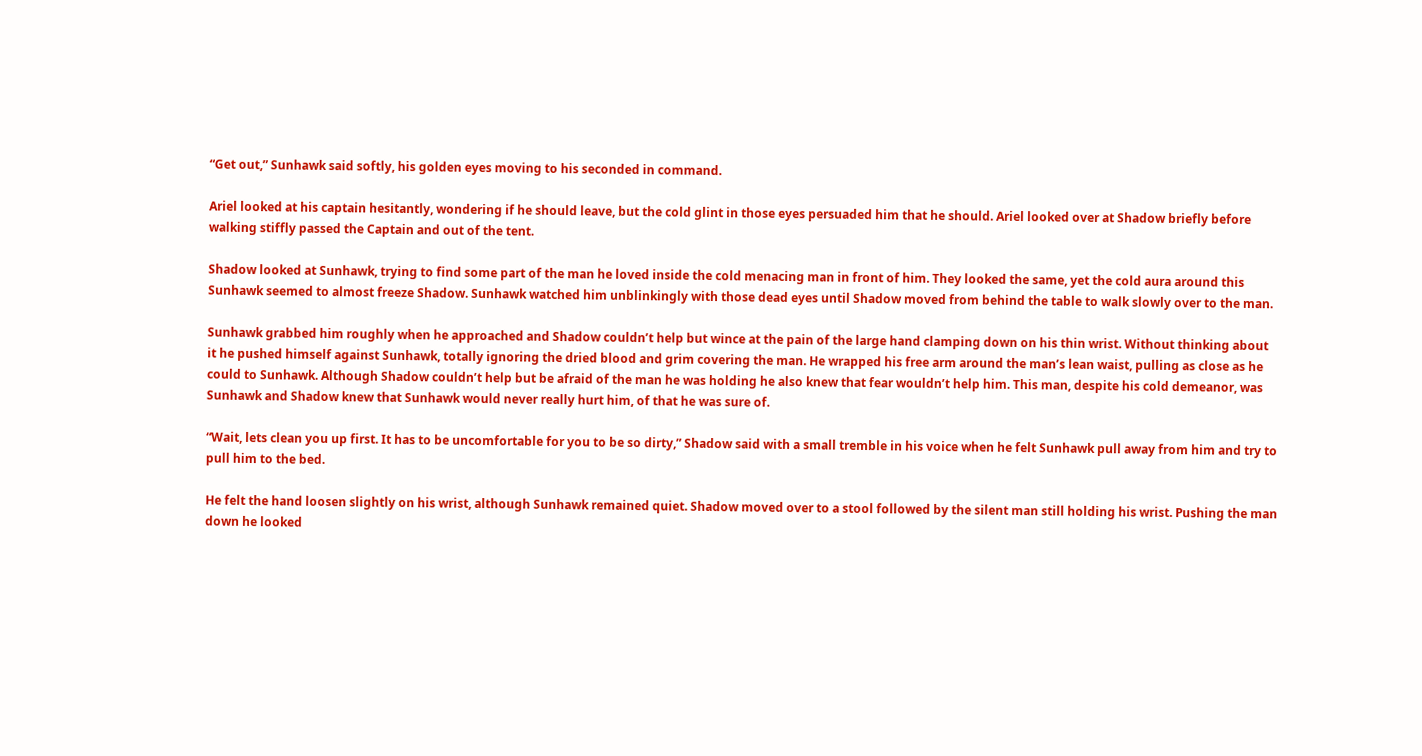“Get out,” Sunhawk said softly, his golden eyes moving to his seconded in command.

Ariel looked at his captain hesitantly, wondering if he should leave, but the cold glint in those eyes persuaded him that he should. Ariel looked over at Shadow briefly before walking stiffly passed the Captain and out of the tent.

Shadow looked at Sunhawk, trying to find some part of the man he loved inside the cold menacing man in front of him. They looked the same, yet the cold aura around this Sunhawk seemed to almost freeze Shadow. Sunhawk watched him unblinkingly with those dead eyes until Shadow moved from behind the table to walk slowly over to the man.

Sunhawk grabbed him roughly when he approached and Shadow couldn’t help but wince at the pain of the large hand clamping down on his thin wrist. Without thinking about it he pushed himself against Sunhawk, totally ignoring the dried blood and grim covering the man. He wrapped his free arm around the man’s lean waist, pulling as close as he could to Sunhawk. Although Shadow couldn’t help but be afraid of the man he was holding he also knew that fear wouldn’t help him. This man, despite his cold demeanor, was Sunhawk and Shadow knew that Sunhawk would never really hurt him, of that he was sure of.

“Wait, lets clean you up first. It has to be uncomfortable for you to be so dirty,” Shadow said with a small tremble in his voice when he felt Sunhawk pull away from him and try to pull him to the bed.

He felt the hand loosen slightly on his wrist, although Sunhawk remained quiet. Shadow moved over to a stool followed by the silent man still holding his wrist. Pushing the man down he looked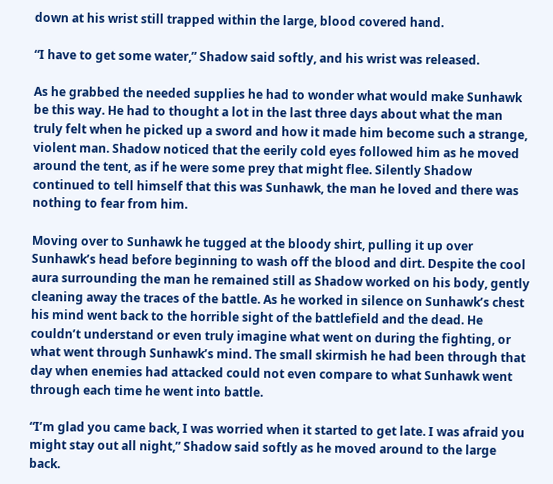down at his wrist still trapped within the large, blood covered hand.

“I have to get some water,” Shadow said softly, and his wrist was released.

As he grabbed the needed supplies he had to wonder what would make Sunhawk be this way. He had to thought a lot in the last three days about what the man truly felt when he picked up a sword and how it made him become such a strange, violent man. Shadow noticed that the eerily cold eyes followed him as he moved around the tent, as if he were some prey that might flee. Silently Shadow continued to tell himself that this was Sunhawk, the man he loved and there was nothing to fear from him.

Moving over to Sunhawk he tugged at the bloody shirt, pulling it up over Sunhawk’s head before beginning to wash off the blood and dirt. Despite the cool aura surrounding the man he remained still as Shadow worked on his body, gently cleaning away the traces of the battle. As he worked in silence on Sunhawk’s chest his mind went back to the horrible sight of the battlefield and the dead. He couldn’t understand or even truly imagine what went on during the fighting, or what went through Sunhawk’s mind. The small skirmish he had been through that day when enemies had attacked could not even compare to what Sunhawk went through each time he went into battle.

“I’m glad you came back, I was worried when it started to get late. I was afraid you might stay out all night,” Shadow said softly as he moved around to the large back.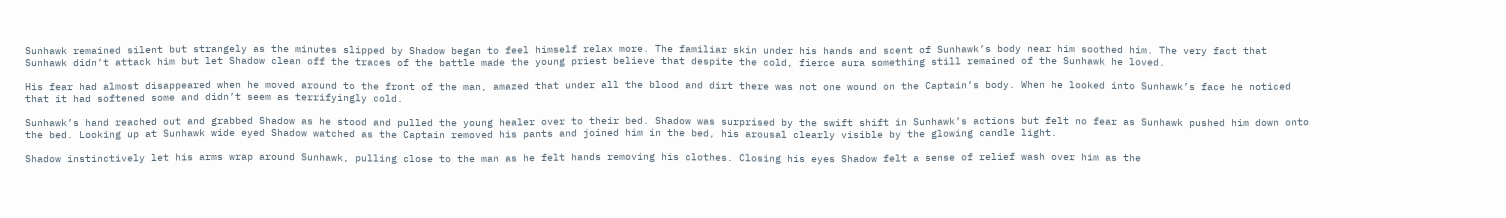Sunhawk remained silent but strangely as the minutes slipped by Shadow began to feel himself relax more. The familiar skin under his hands and scent of Sunhawk’s body near him soothed him. The very fact that Sunhawk didn’t attack him but let Shadow clean off the traces of the battle made the young priest believe that despite the cold, fierce aura something still remained of the Sunhawk he loved.

His fear had almost disappeared when he moved around to the front of the man, amazed that under all the blood and dirt there was not one wound on the Captain’s body. When he looked into Sunhawk’s face he noticed that it had softened some and didn’t seem as terrifyingly cold.

Sunhawk’s hand reached out and grabbed Shadow as he stood and pulled the young healer over to their bed. Shadow was surprised by the swift shift in Sunhawk’s actions but felt no fear as Sunhawk pushed him down onto the bed. Looking up at Sunhawk wide eyed Shadow watched as the Captain removed his pants and joined him in the bed, his arousal clearly visible by the glowing candle light.

Shadow instinctively let his arms wrap around Sunhawk, pulling close to the man as he felt hands removing his clothes. Closing his eyes Shadow felt a sense of relief wash over him as the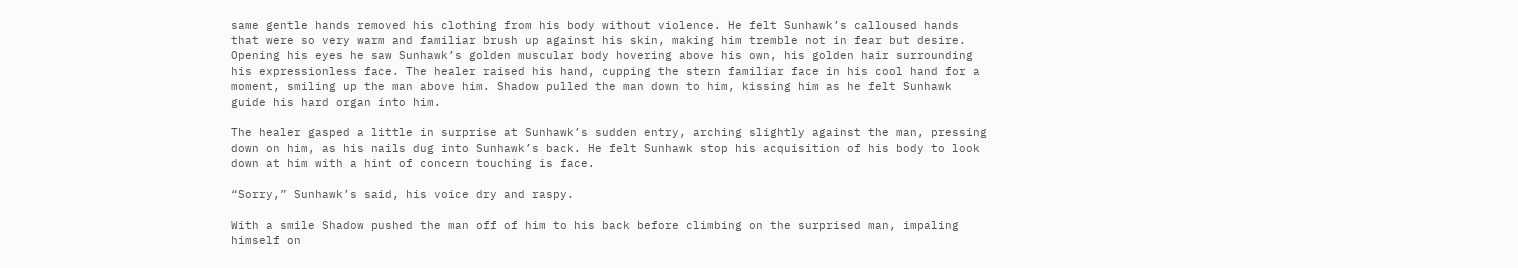same gentle hands removed his clothing from his body without violence. He felt Sunhawk’s calloused hands that were so very warm and familiar brush up against his skin, making him tremble not in fear but desire. Opening his eyes he saw Sunhawk’s golden muscular body hovering above his own, his golden hair surrounding his expressionless face. The healer raised his hand, cupping the stern familiar face in his cool hand for a moment, smiling up the man above him. Shadow pulled the man down to him, kissing him as he felt Sunhawk guide his hard organ into him.

The healer gasped a little in surprise at Sunhawk’s sudden entry, arching slightly against the man, pressing down on him, as his nails dug into Sunhawk’s back. He felt Sunhawk stop his acquisition of his body to look down at him with a hint of concern touching is face.

“Sorry,” Sunhawk’s said, his voice dry and raspy.

With a smile Shadow pushed the man off of him to his back before climbing on the surprised man, impaling himself on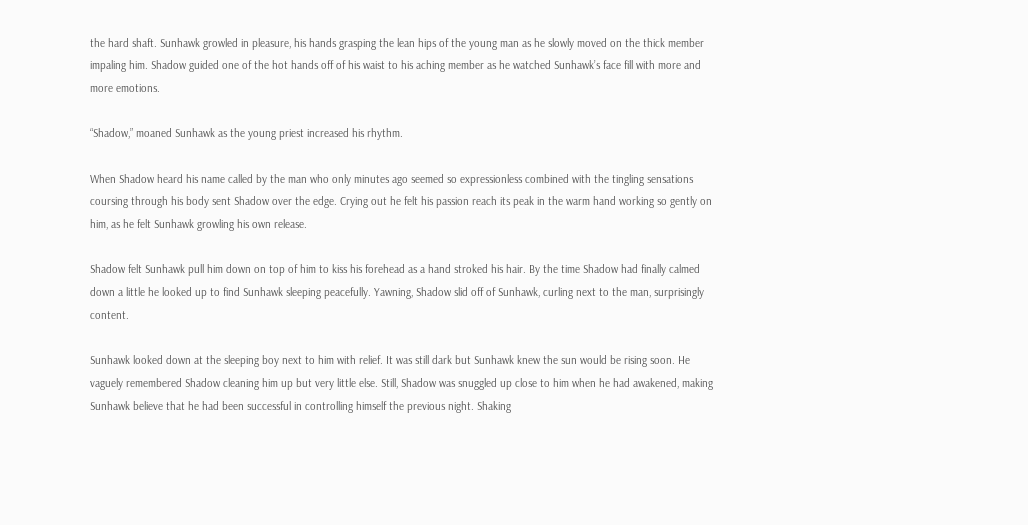the hard shaft. Sunhawk growled in pleasure, his hands grasping the lean hips of the young man as he slowly moved on the thick member impaling him. Shadow guided one of the hot hands off of his waist to his aching member as he watched Sunhawk’s face fill with more and more emotions.

“Shadow,” moaned Sunhawk as the young priest increased his rhythm.

When Shadow heard his name called by the man who only minutes ago seemed so expressionless combined with the tingling sensations coursing through his body sent Shadow over the edge. Crying out he felt his passion reach its peak in the warm hand working so gently on him, as he felt Sunhawk growling his own release.

Shadow felt Sunhawk pull him down on top of him to kiss his forehead as a hand stroked his hair. By the time Shadow had finally calmed down a little he looked up to find Sunhawk sleeping peacefully. Yawning, Shadow slid off of Sunhawk, curling next to the man, surprisingly content.

Sunhawk looked down at the sleeping boy next to him with relief. It was still dark but Sunhawk knew the sun would be rising soon. He vaguely remembered Shadow cleaning him up but very little else. Still, Shadow was snuggled up close to him when he had awakened, making Sunhawk believe that he had been successful in controlling himself the previous night. Shaking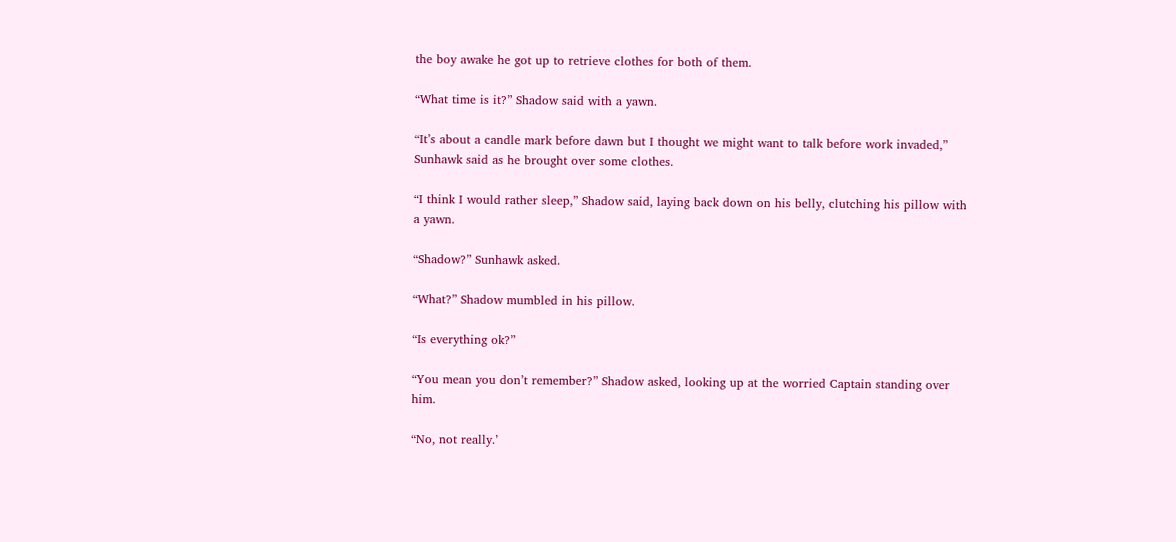the boy awake he got up to retrieve clothes for both of them.

“What time is it?” Shadow said with a yawn.

“It’s about a candle mark before dawn but I thought we might want to talk before work invaded,” Sunhawk said as he brought over some clothes.

“I think I would rather sleep,” Shadow said, laying back down on his belly, clutching his pillow with a yawn.

“Shadow?” Sunhawk asked.

“What?” Shadow mumbled in his pillow.

“Is everything ok?”

“You mean you don’t remember?” Shadow asked, looking up at the worried Captain standing over him.

“No, not really.’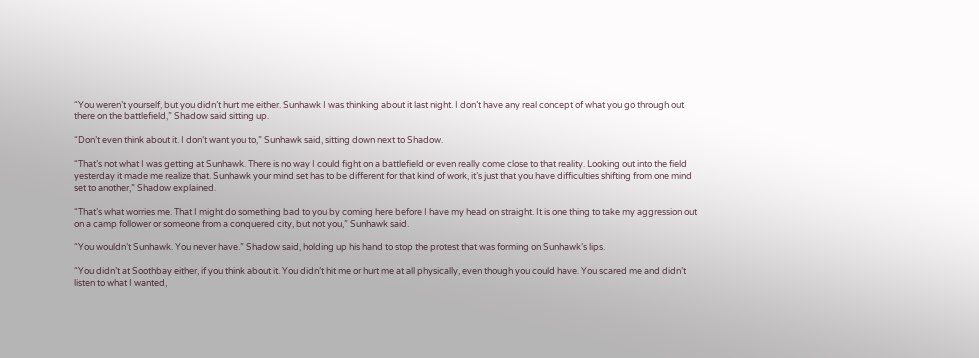“You weren’t yourself, but you didn’t hurt me either. Sunhawk I was thinking about it last night. I don’t have any real concept of what you go through out there on the battlefield,” Shadow said sitting up.

“Don’t even think about it. I don’t want you to,” Sunhawk said, sitting down next to Shadow.

“That’s not what I was getting at Sunhawk. There is no way I could fight on a battlefield or even really come close to that reality. Looking out into the field yesterday it made me realize that. Sunhawk your mind set has to be different for that kind of work, it’s just that you have difficulties shifting from one mind set to another,” Shadow explained.

“That’s what worries me. That I might do something bad to you by coming here before I have my head on straight. It is one thing to take my aggression out on a camp follower or someone from a conquered city, but not you,” Sunhawk said.

“You wouldn’t Sunhawk. You never have.” Shadow said, holding up his hand to stop the protest that was forming on Sunhawk’s lips.

“You didn’t at Soothbay either, if you think about it. You didn’t hit me or hurt me at all physically, even though you could have. You scared me and didn’t listen to what I wanted,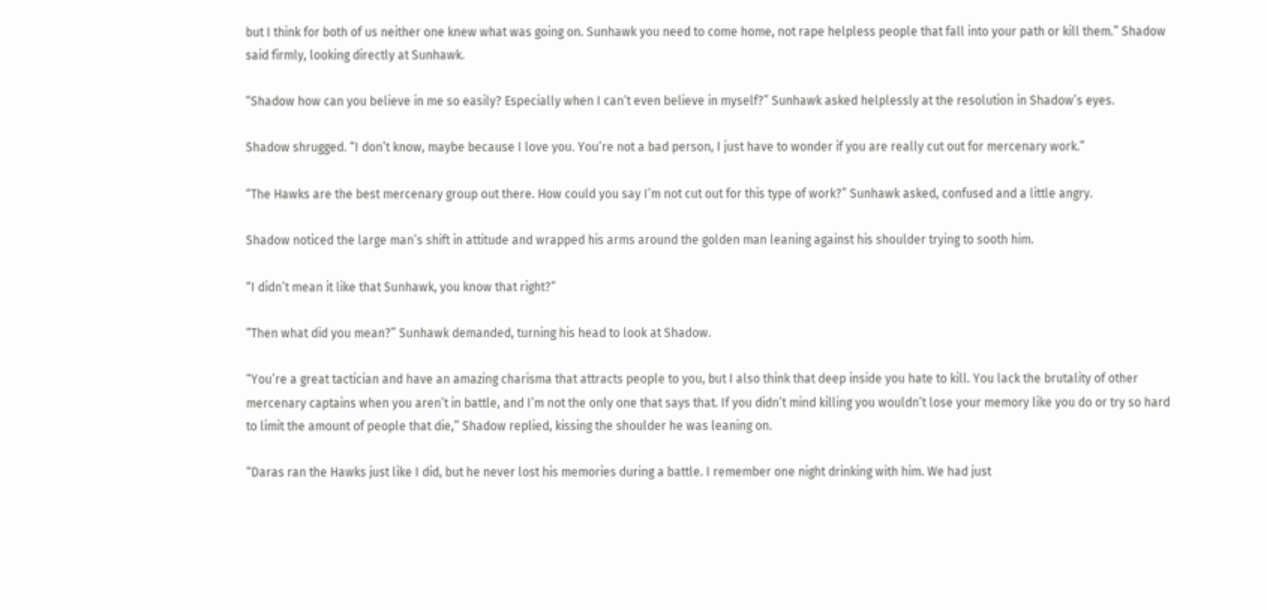but I think for both of us neither one knew what was going on. Sunhawk you need to come home, not rape helpless people that fall into your path or kill them.” Shadow said firmly, looking directly at Sunhawk.

“Shadow how can you believe in me so easily? Especially when I can’t even believe in myself?” Sunhawk asked helplessly at the resolution in Shadow’s eyes.

Shadow shrugged. “I don’t know, maybe because I love you. You’re not a bad person, I just have to wonder if you are really cut out for mercenary work.”

“The Hawks are the best mercenary group out there. How could you say I’m not cut out for this type of work?” Sunhawk asked, confused and a little angry.

Shadow noticed the large man’s shift in attitude and wrapped his arms around the golden man leaning against his shoulder trying to sooth him.

“I didn’t mean it like that Sunhawk, you know that right?”

“Then what did you mean?” Sunhawk demanded, turning his head to look at Shadow.

“You’re a great tactician and have an amazing charisma that attracts people to you, but I also think that deep inside you hate to kill. You lack the brutality of other mercenary captains when you aren’t in battle, and I’m not the only one that says that. If you didn’t mind killing you wouldn’t lose your memory like you do or try so hard to limit the amount of people that die,” Shadow replied, kissing the shoulder he was leaning on.

“Daras ran the Hawks just like I did, but he never lost his memories during a battle. I remember one night drinking with him. We had just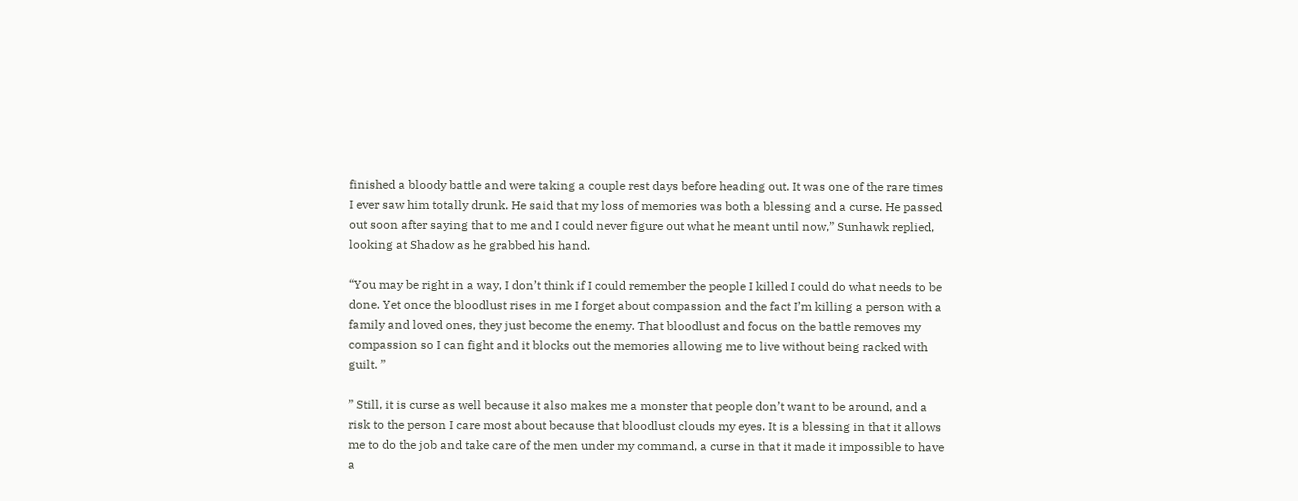finished a bloody battle and were taking a couple rest days before heading out. It was one of the rare times I ever saw him totally drunk. He said that my loss of memories was both a blessing and a curse. He passed out soon after saying that to me and I could never figure out what he meant until now,” Sunhawk replied, looking at Shadow as he grabbed his hand.

“You may be right in a way, I don’t think if I could remember the people I killed I could do what needs to be done. Yet once the bloodlust rises in me I forget about compassion and the fact I’m killing a person with a family and loved ones, they just become the enemy. That bloodlust and focus on the battle removes my compassion so I can fight and it blocks out the memories allowing me to live without being racked with guilt. ”

” Still, it is curse as well because it also makes me a monster that people don’t want to be around, and a risk to the person I care most about because that bloodlust clouds my eyes. It is a blessing in that it allows me to do the job and take care of the men under my command, a curse in that it made it impossible to have a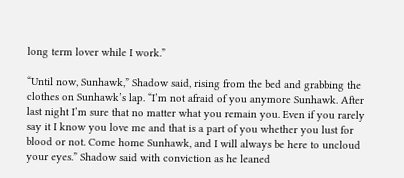long term lover while I work.”

“Until now, Sunhawk,” Shadow said, rising from the bed and grabbing the clothes on Sunhawk’s lap. “I’m not afraid of you anymore Sunhawk. After last night I’m sure that no matter what you remain you. Even if you rarely say it I know you love me and that is a part of you whether you lust for blood or not. Come home Sunhawk, and I will always be here to uncloud your eyes.” Shadow said with conviction as he leaned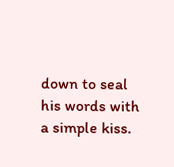down to seal his words with a simple kiss.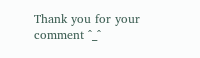Thank you for your comment ^_^